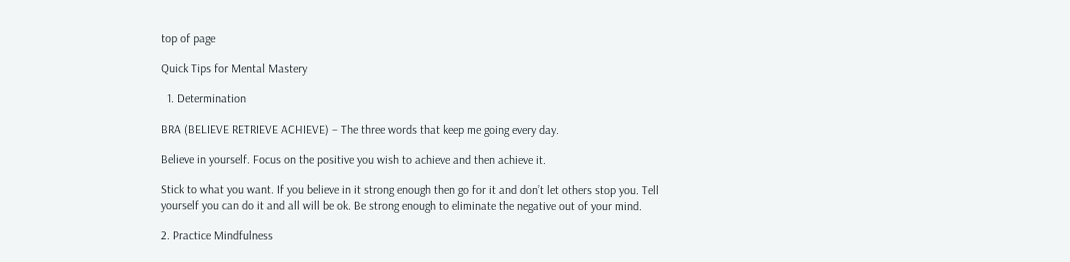top of page

Quick Tips for Mental Mastery

  1. Determination

BRA (BELIEVE RETRIEVE ACHIEVE) – The three words that keep me going every day.

Believe in yourself. Focus on the positive you wish to achieve and then achieve it.

Stick to what you want. If you believe in it strong enough then go for it and don’t let others stop you. Tell yourself you can do it and all will be ok. Be strong enough to eliminate the negative out of your mind.

2. Practice Mindfulness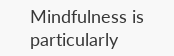Mindfulness is particularly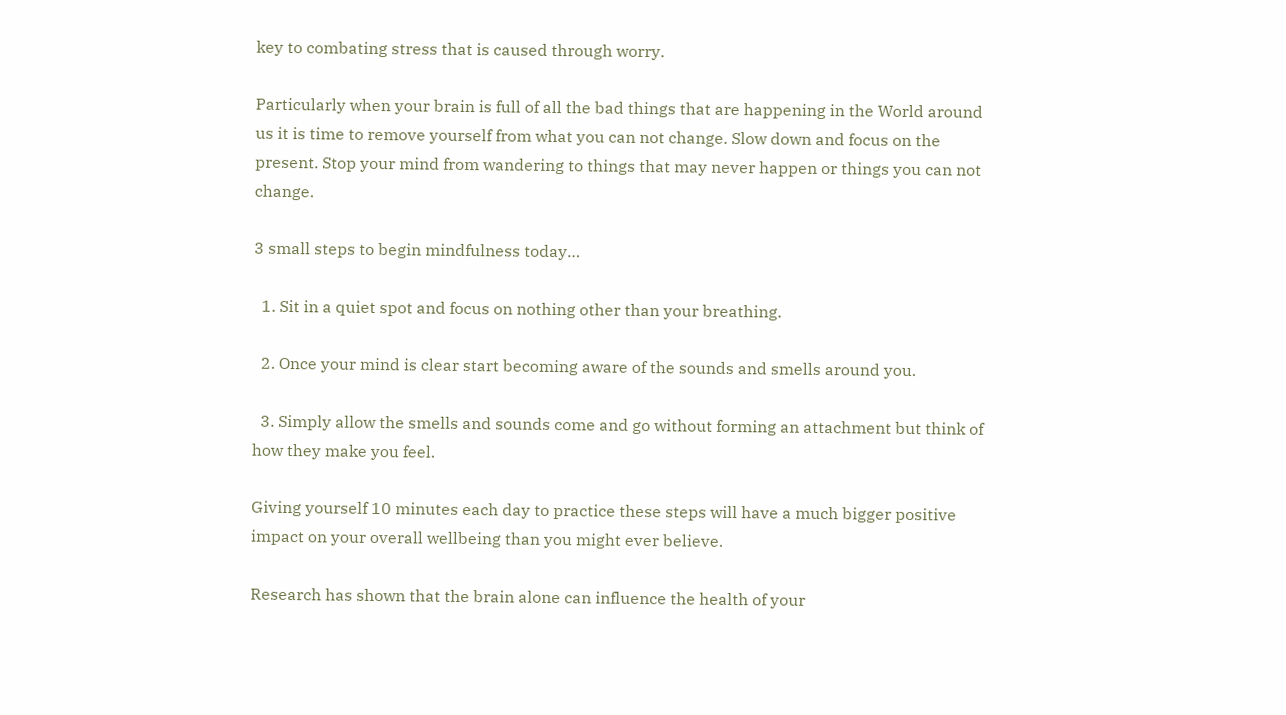key to combating stress that is caused through worry.

Particularly when your brain is full of all the bad things that are happening in the World around us it is time to remove yourself from what you can not change. Slow down and focus on the present. Stop your mind from wandering to things that may never happen or things you can not change.

3 small steps to begin mindfulness today…

  1. Sit in a quiet spot and focus on nothing other than your breathing.

  2. Once your mind is clear start becoming aware of the sounds and smells around you.

  3. Simply allow the smells and sounds come and go without forming an attachment but think of how they make you feel.

Giving yourself 10 minutes each day to practice these steps will have a much bigger positive impact on your overall wellbeing than you might ever believe.

Research has shown that the brain alone can influence the health of your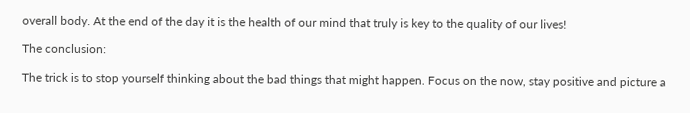overall body. At the end of the day it is the health of our mind that truly is key to the quality of our lives!

The conclusion:

The trick is to stop yourself thinking about the bad things that might happen. Focus on the now, stay positive and picture a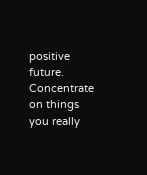positive future. Concentrate on things you really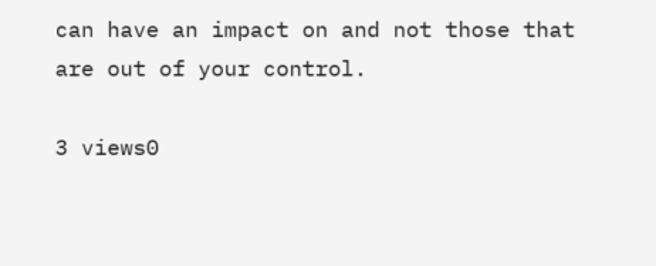can have an impact on and not those that are out of your control.

3 views0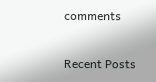comments

Recent Posts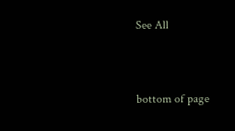See All


bottom of page